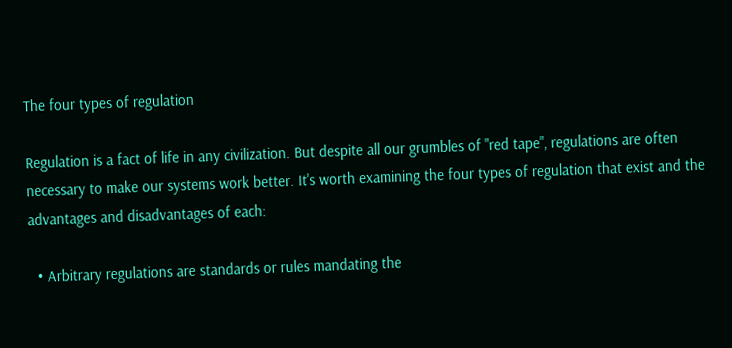The four types of regulation

Regulation is a fact of life in any civilization. But despite all our grumbles of "red tape", regulations are often necessary to make our systems work better. It's worth examining the four types of regulation that exist and the advantages and disadvantages of each:

  • Arbitrary regulations are standards or rules mandating the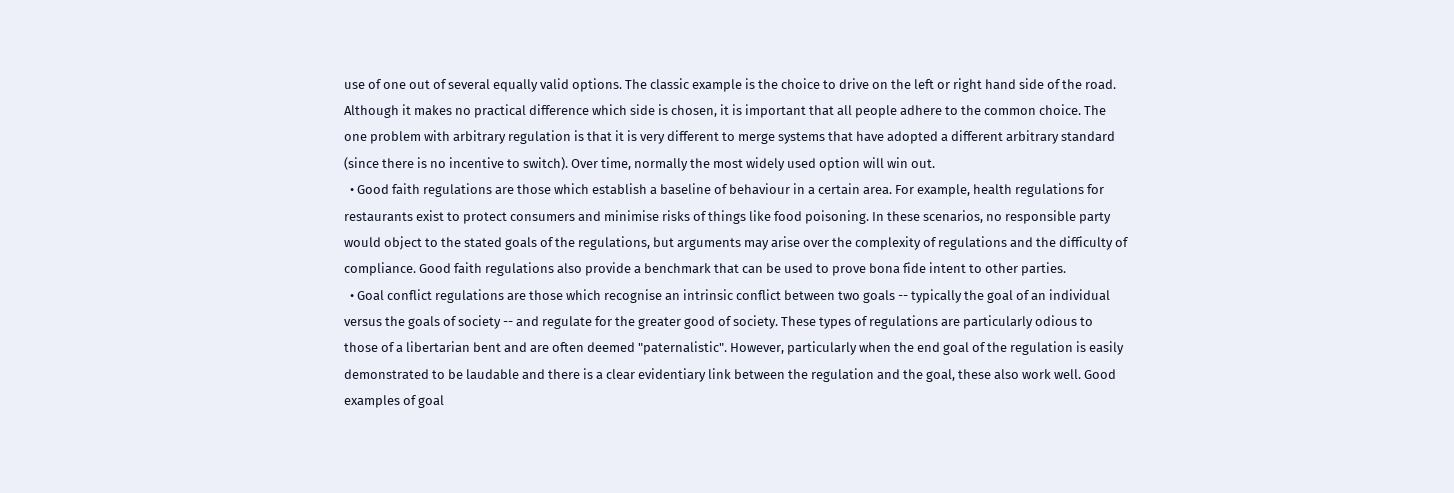use of one out of several equally valid options. The classic example is the choice to drive on the left or right hand side of the road. Although it makes no practical difference which side is chosen, it is important that all people adhere to the common choice. The one problem with arbitrary regulation is that it is very different to merge systems that have adopted a different arbitrary standard (since there is no incentive to switch). Over time, normally the most widely used option will win out.
  • Good faith regulations are those which establish a baseline of behaviour in a certain area. For example, health regulations for restaurants exist to protect consumers and minimise risks of things like food poisoning. In these scenarios, no responsible party would object to the stated goals of the regulations, but arguments may arise over the complexity of regulations and the difficulty of compliance. Good faith regulations also provide a benchmark that can be used to prove bona fide intent to other parties.
  • Goal conflict regulations are those which recognise an intrinsic conflict between two goals -- typically the goal of an individual versus the goals of society -- and regulate for the greater good of society. These types of regulations are particularly odious to those of a libertarian bent and are often deemed "paternalistic". However, particularly when the end goal of the regulation is easily demonstrated to be laudable and there is a clear evidentiary link between the regulation and the goal, these also work well. Good examples of goal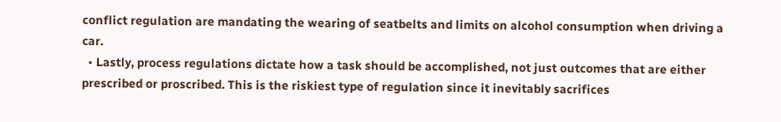conflict regulation are mandating the wearing of seatbelts and limits on alcohol consumption when driving a car.
  • Lastly, process regulations dictate how a task should be accomplished, not just outcomes that are either prescribed or proscribed. This is the riskiest type of regulation since it inevitably sacrifices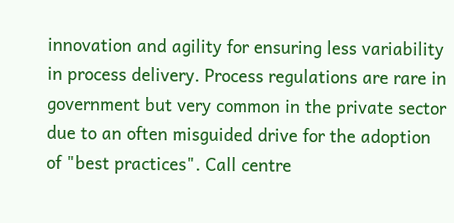innovation and agility for ensuring less variability in process delivery. Process regulations are rare in government but very common in the private sector due to an often misguided drive for the adoption of "best practices". Call centre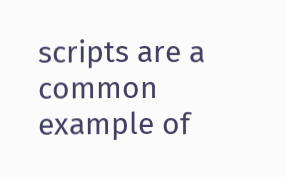scripts are a common example of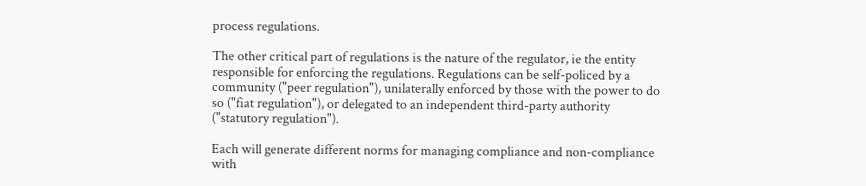process regulations.

The other critical part of regulations is the nature of the regulator, ie the entity responsible for enforcing the regulations. Regulations can be self-policed by a community ("peer regulation"), unilaterally enforced by those with the power to do so ("fiat regulation"), or delegated to an independent third-party authority ("statutory regulation").

Each will generate different norms for managing compliance and non-compliance with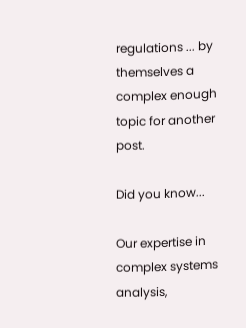regulations ... by themselves a complex enough topic for another post.

Did you know...

Our expertise in complex systems analysis,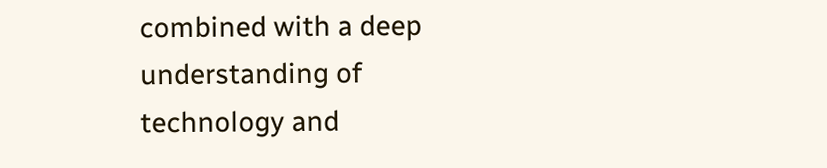combined with a deep understanding of technology and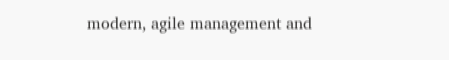modern, agile management and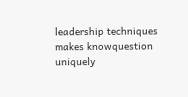leadership techniques makes knowquestion uniquely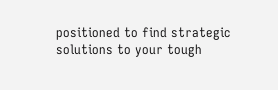positioned to find strategic solutions to your tough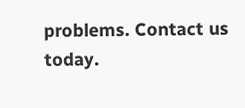problems. Contact us today.